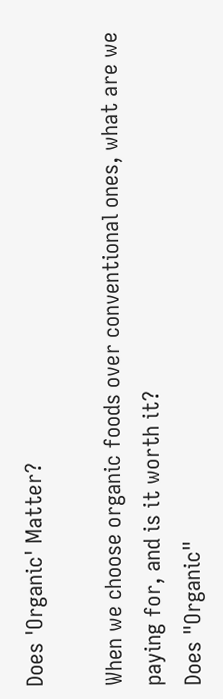Does 'Organic' Matter?

When we choose organic foods over conventional ones, what are we paying for, and is it worth it?
Does "Organic"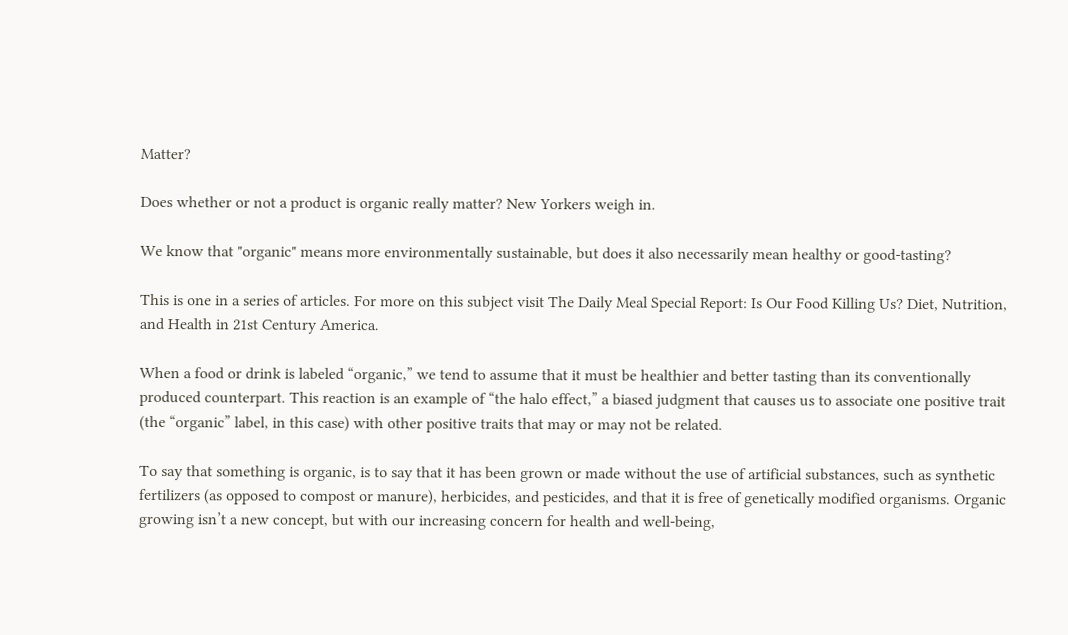Matter?

Does whether or not a product is organic really matter? New Yorkers weigh in.

We know that "organic" means more environmentally sustainable, but does it also necessarily mean healthy or good-tasting?

This is one in a series of articles. For more on this subject visit The Daily Meal Special Report: Is Our Food Killing Us? Diet, Nutrition, and Health in 21st Century America.

When a food or drink is labeled “organic,” we tend to assume that it must be healthier and better tasting than its conventionally produced counterpart. This reaction is an example of “the halo effect,” a biased judgment that causes us to associate one positive trait (the “organic” label, in this case) with other positive traits that may or may not be related.

To say that something is organic, is to say that it has been grown or made without the use of artificial substances, such as synthetic fertilizers (as opposed to compost or manure), herbicides, and pesticides, and that it is free of genetically modified organisms. Organic growing isn’t a new concept, but with our increasing concern for health and well-being,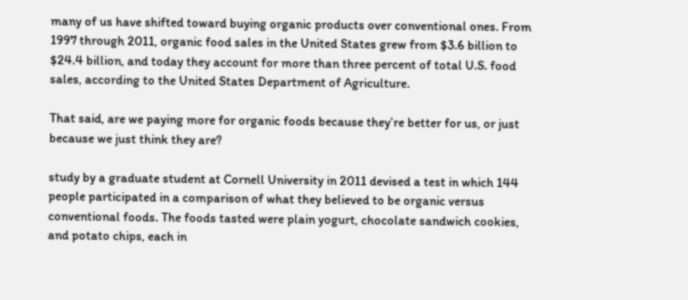many of us have shifted toward buying organic products over conventional ones. From 1997 through 2011, organic food sales in the United States grew from $3.6 billion to $24.4 billion, and today they account for more than three percent of total U.S. food sales, according to the United States Department of Agriculture.

That said, are we paying more for organic foods because they’re better for us, or just because we just think they are?

study by a graduate student at Cornell University in 2011 devised a test in which 144 people participated in a comparison of what they believed to be organic versus conventional foods. The foods tasted were plain yogurt, chocolate sandwich cookies, and potato chips, each in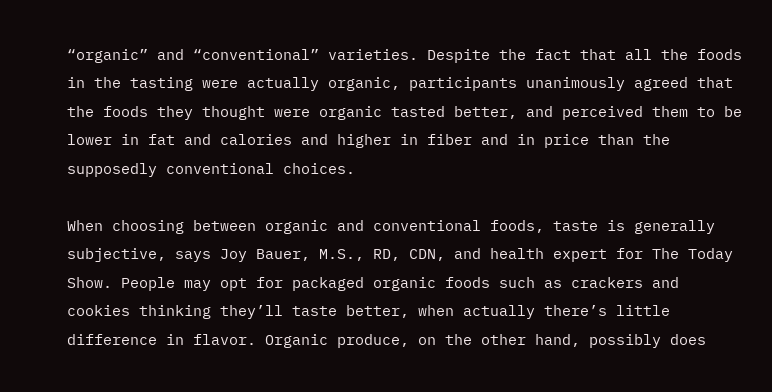“organic” and “conventional” varieties. Despite the fact that all the foods in the tasting were actually organic, participants unanimously agreed that the foods they thought were organic tasted better, and perceived them to be lower in fat and calories and higher in fiber and in price than the supposedly conventional choices.

When choosing between organic and conventional foods, taste is generally subjective, says Joy Bauer, M.S., RD, CDN, and health expert for The Today Show. People may opt for packaged organic foods such as crackers and cookies thinking they’ll taste better, when actually there’s little difference in flavor. Organic produce, on the other hand, possibly does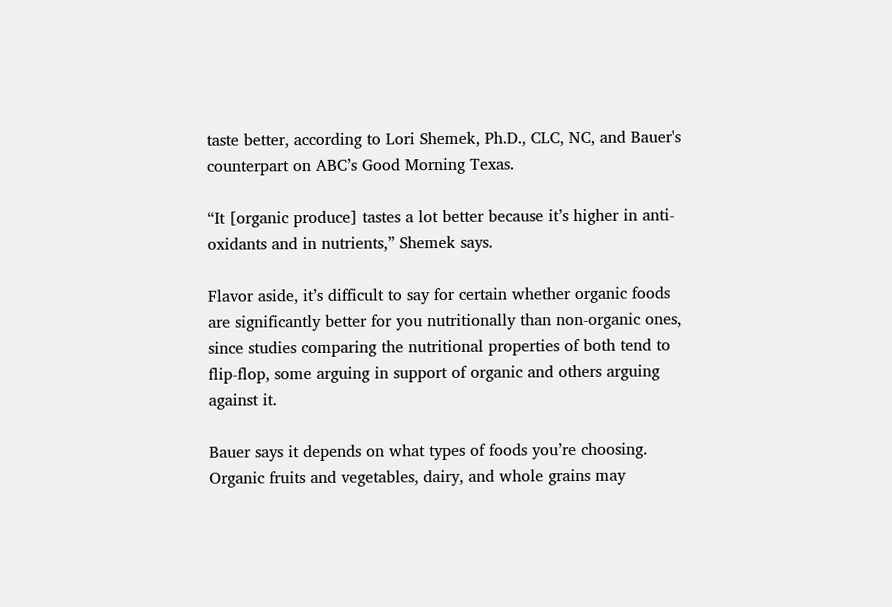taste better, according to Lori Shemek, Ph.D., CLC, NC, and Bauer's counterpart on ABC’s Good Morning Texas.

“It [organic produce] tastes a lot better because it’s higher in anti-oxidants and in nutrients,” Shemek says.

Flavor aside, it’s difficult to say for certain whether organic foods are significantly better for you nutritionally than non-organic ones, since studies comparing the nutritional properties of both tend to flip-flop, some arguing in support of organic and others arguing against it.

Bauer says it depends on what types of foods you’re choosing. Organic fruits and vegetables, dairy, and whole grains may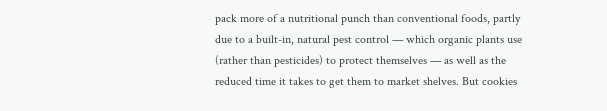pack more of a nutritional punch than conventional foods, partly due to a built-in, natural pest control — which organic plants use (rather than pesticides) to protect themselves — as well as the reduced time it takes to get them to market shelves. But cookies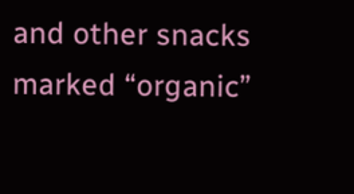and other snacks marked “organic”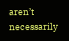aren’t necessarily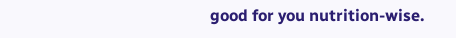good for you nutrition-wise.